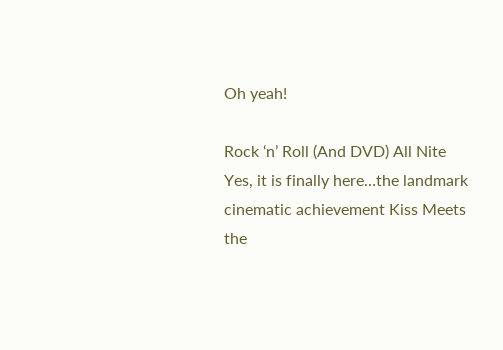Oh yeah!

Rock ‘n’ Roll (And DVD) All Nite
Yes, it is finally here…the landmark cinematic achievement Kiss Meets the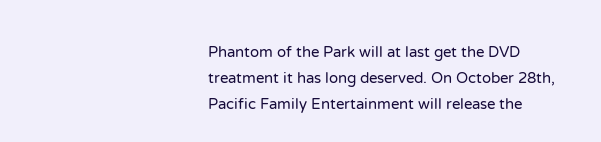Phantom of the Park will at last get the DVD treatment it has long deserved. On October 28th, Pacific Family Entertainment will release the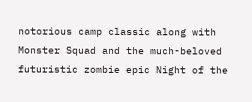notorious camp classic along with Monster Squad and the much-beloved futuristic zombie epic Night of the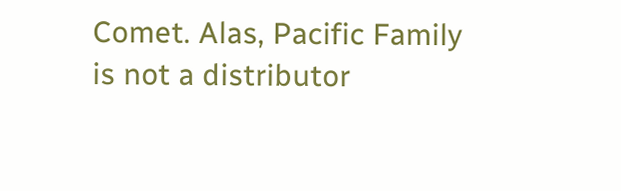Comet. Alas, Pacific Family is not a distributor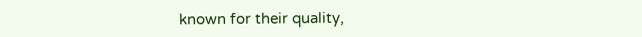known for their quality,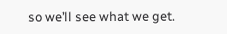so we’ll see what we get.